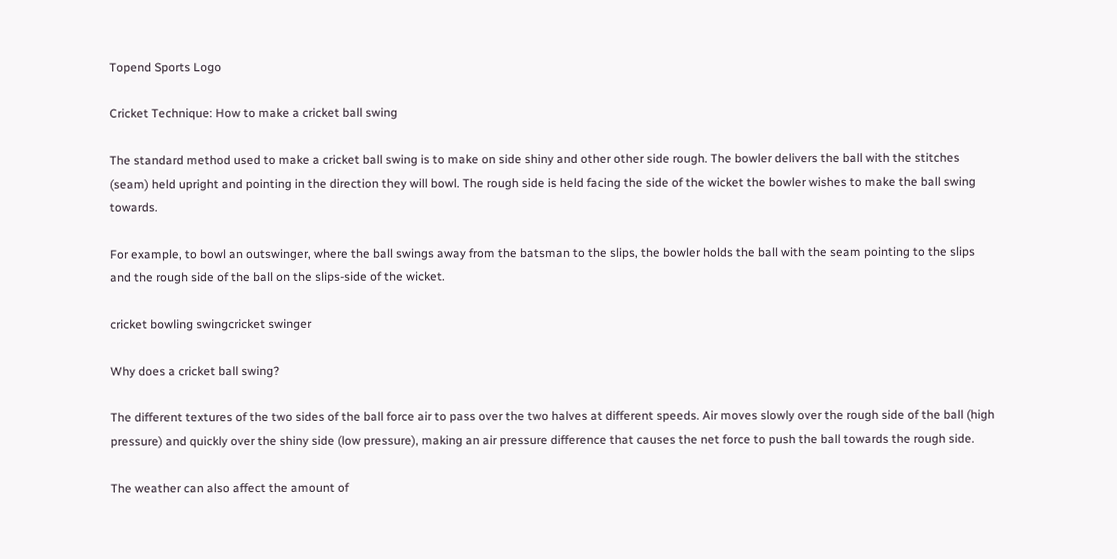Topend Sports Logo

Cricket Technique: How to make a cricket ball swing

The standard method used to make a cricket ball swing is to make on side shiny and other other side rough. The bowler delivers the ball with the stitches (seam) held upright and pointing in the direction they will bowl. The rough side is held facing the side of the wicket the bowler wishes to make the ball swing towards.

For example, to bowl an outswinger, where the ball swings away from the batsman to the slips, the bowler holds the ball with the seam pointing to the slips and the rough side of the ball on the slips-side of the wicket.

cricket bowling swingcricket swinger

Why does a cricket ball swing?

The different textures of the two sides of the ball force air to pass over the two halves at different speeds. Air moves slowly over the rough side of the ball (high pressure) and quickly over the shiny side (low pressure), making an air pressure difference that causes the net force to push the ball towards the rough side.

The weather can also affect the amount of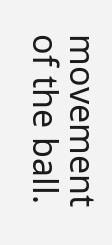movement of the ball.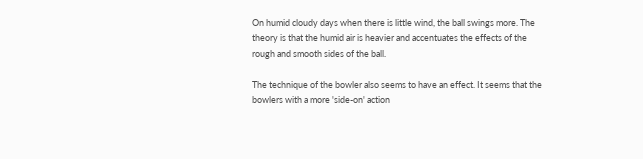On humid cloudy days when there is little wind, the ball swings more. The theory is that the humid air is heavier and accentuates the effects of the rough and smooth sides of the ball.

The technique of the bowler also seems to have an effect. It seems that the bowlers with a more 'side-on' action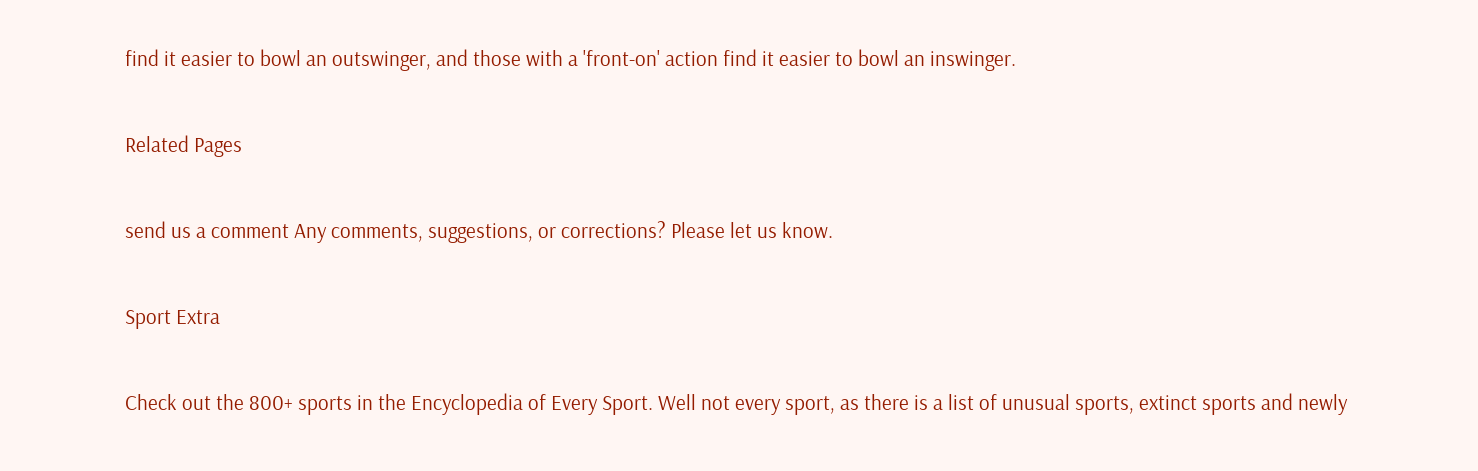find it easier to bowl an outswinger, and those with a 'front-on' action find it easier to bowl an inswinger.

Related Pages

send us a comment Any comments, suggestions, or corrections? Please let us know.

Sport Extra

Check out the 800+ sports in the Encyclopedia of Every Sport. Well not every sport, as there is a list of unusual sports, extinct sports and newly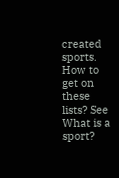created sports. How to get on these lists? See What is a sport?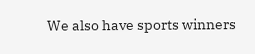We also have sports winners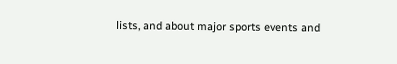lists, and about major sports events and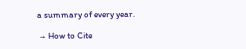a summary of every year.

 → How to Cite